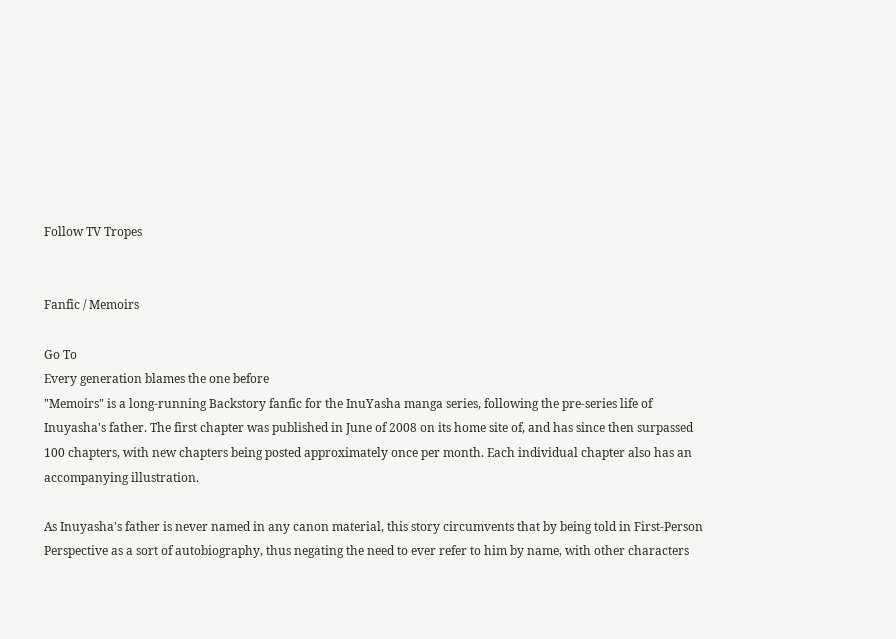Follow TV Tropes


Fanfic / Memoirs

Go To
Every generation blames the one before
"Memoirs" is a long-running Backstory fanfic for the InuYasha manga series, following the pre-series life of Inuyasha's father. The first chapter was published in June of 2008 on its home site of, and has since then surpassed 100 chapters, with new chapters being posted approximately once per month. Each individual chapter also has an accompanying illustration.

As Inuyasha's father is never named in any canon material, this story circumvents that by being told in First-Person Perspective as a sort of autobiography, thus negating the need to ever refer to him by name, with other characters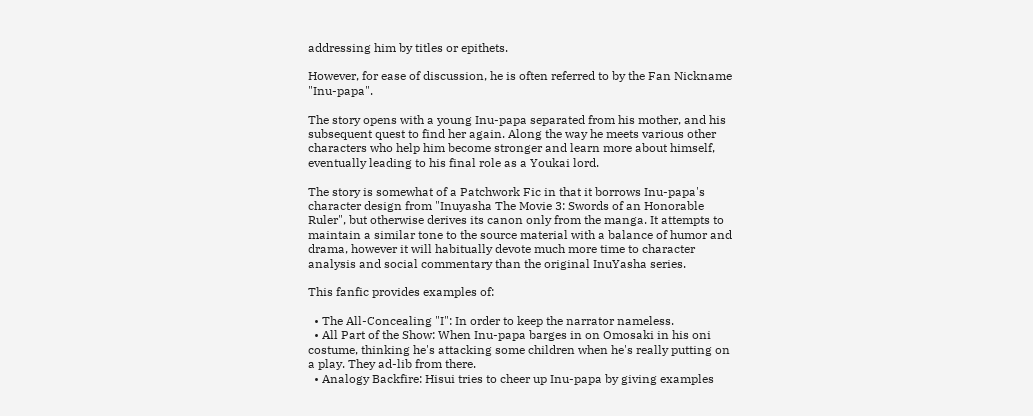addressing him by titles or epithets.

However, for ease of discussion, he is often referred to by the Fan Nickname "Inu-papa".

The story opens with a young Inu-papa separated from his mother, and his subsequent quest to find her again. Along the way he meets various other characters who help him become stronger and learn more about himself, eventually leading to his final role as a Youkai lord.

The story is somewhat of a Patchwork Fic in that it borrows Inu-papa's character design from "Inuyasha The Movie 3: Swords of an Honorable Ruler", but otherwise derives its canon only from the manga. It attempts to maintain a similar tone to the source material with a balance of humor and drama, however it will habitually devote much more time to character analysis and social commentary than the original InuYasha series.

This fanfic provides examples of:

  • The All-Concealing "I": In order to keep the narrator nameless.
  • All Part of the Show: When Inu-papa barges in on Omosaki in his oni costume, thinking he's attacking some children when he's really putting on a play. They ad-lib from there.
  • Analogy Backfire: Hisui tries to cheer up Inu-papa by giving examples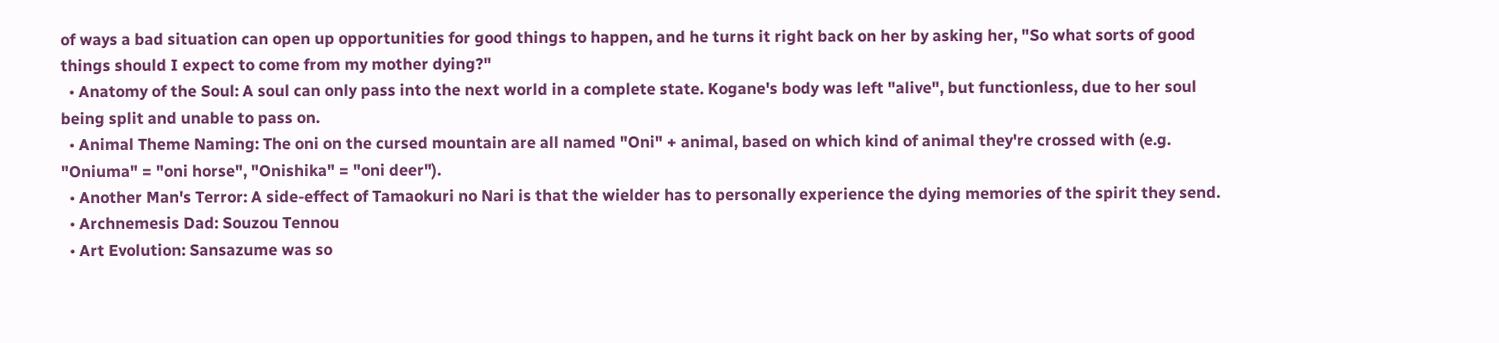of ways a bad situation can open up opportunities for good things to happen, and he turns it right back on her by asking her, "So what sorts of good things should I expect to come from my mother dying?"
  • Anatomy of the Soul: A soul can only pass into the next world in a complete state. Kogane's body was left "alive", but functionless, due to her soul being split and unable to pass on.
  • Animal Theme Naming: The oni on the cursed mountain are all named "Oni" + animal, based on which kind of animal they're crossed with (e.g. "Oniuma" = "oni horse", "Onishika" = "oni deer").
  • Another Man's Terror: A side-effect of Tamaokuri no Nari is that the wielder has to personally experience the dying memories of the spirit they send.
  • Archnemesis Dad: Souzou Tennou
  • Art Evolution: Sansazume was so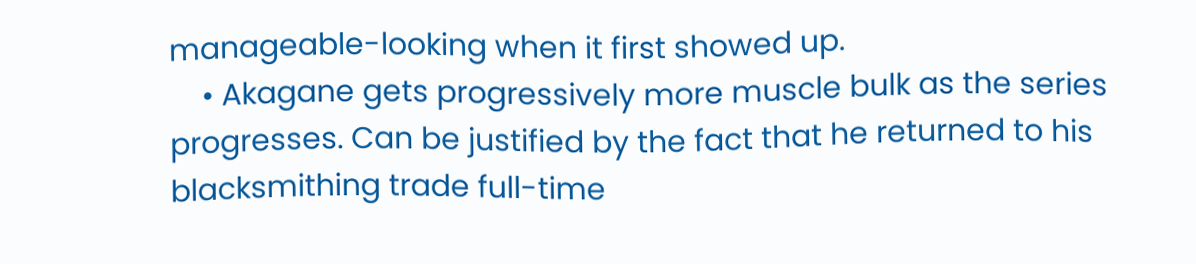manageable-looking when it first showed up.
    • Akagane gets progressively more muscle bulk as the series progresses. Can be justified by the fact that he returned to his blacksmithing trade full-time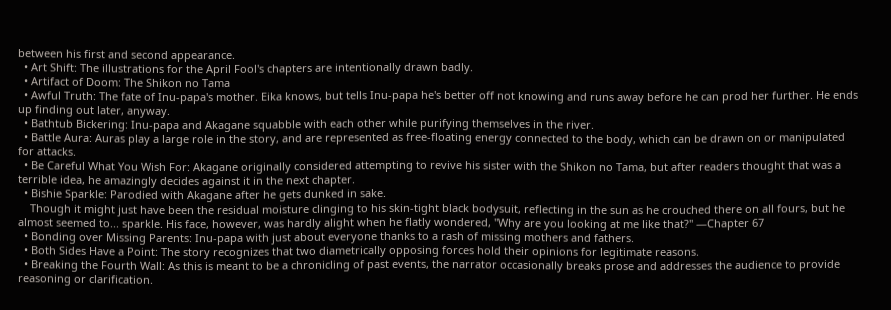between his first and second appearance.
  • Art Shift: The illustrations for the April Fool's chapters are intentionally drawn badly.
  • Artifact of Doom: The Shikon no Tama
  • Awful Truth: The fate of Inu-papa's mother. Eika knows, but tells Inu-papa he's better off not knowing and runs away before he can prod her further. He ends up finding out later, anyway.
  • Bathtub Bickering: Inu-papa and Akagane squabble with each other while purifying themselves in the river.
  • Battle Aura: Auras play a large role in the story, and are represented as free-floating energy connected to the body, which can be drawn on or manipulated for attacks.
  • Be Careful What You Wish For: Akagane originally considered attempting to revive his sister with the Shikon no Tama, but after readers thought that was a terrible idea, he amazingly decides against it in the next chapter.
  • Bishie Sparkle: Parodied with Akagane after he gets dunked in sake.
    Though it might just have been the residual moisture clinging to his skin-tight black bodysuit, reflecting in the sun as he crouched there on all fours, but he almost seemed to... sparkle. His face, however, was hardly alight when he flatly wondered, "Why are you looking at me like that?" —Chapter 67
  • Bonding over Missing Parents: Inu-papa with just about everyone thanks to a rash of missing mothers and fathers.
  • Both Sides Have a Point: The story recognizes that two diametrically opposing forces hold their opinions for legitimate reasons.
  • Breaking the Fourth Wall: As this is meant to be a chronicling of past events, the narrator occasionally breaks prose and addresses the audience to provide reasoning or clarification.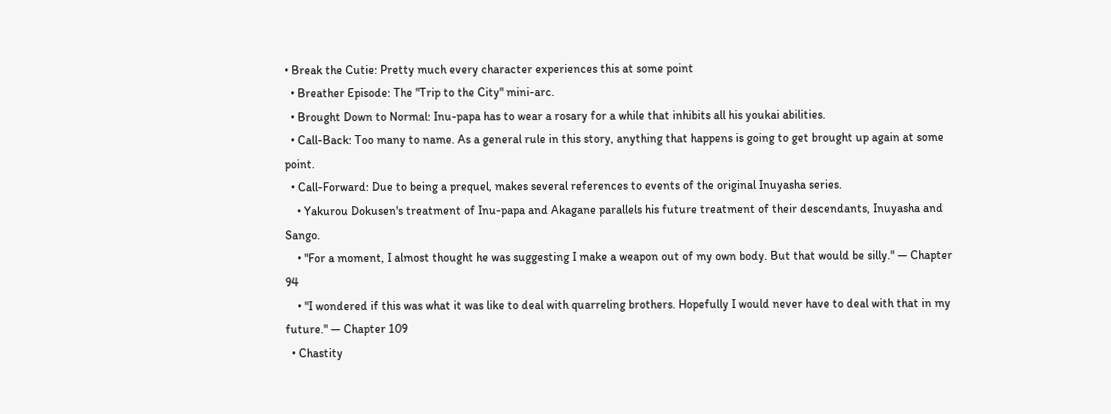• Break the Cutie: Pretty much every character experiences this at some point
  • Breather Episode: The "Trip to the City" mini-arc.
  • Brought Down to Normal: Inu-papa has to wear a rosary for a while that inhibits all his youkai abilities.
  • Call-Back: Too many to name. As a general rule in this story, anything that happens is going to get brought up again at some point.
  • Call-Forward: Due to being a prequel, makes several references to events of the original Inuyasha series.
    • Yakurou Dokusen's treatment of Inu-papa and Akagane parallels his future treatment of their descendants, Inuyasha and Sango.
    • "For a moment, I almost thought he was suggesting I make a weapon out of my own body. But that would be silly." — Chapter 94
    • "I wondered if this was what it was like to deal with quarreling brothers. Hopefully I would never have to deal with that in my future." — Chapter 109
  • Chastity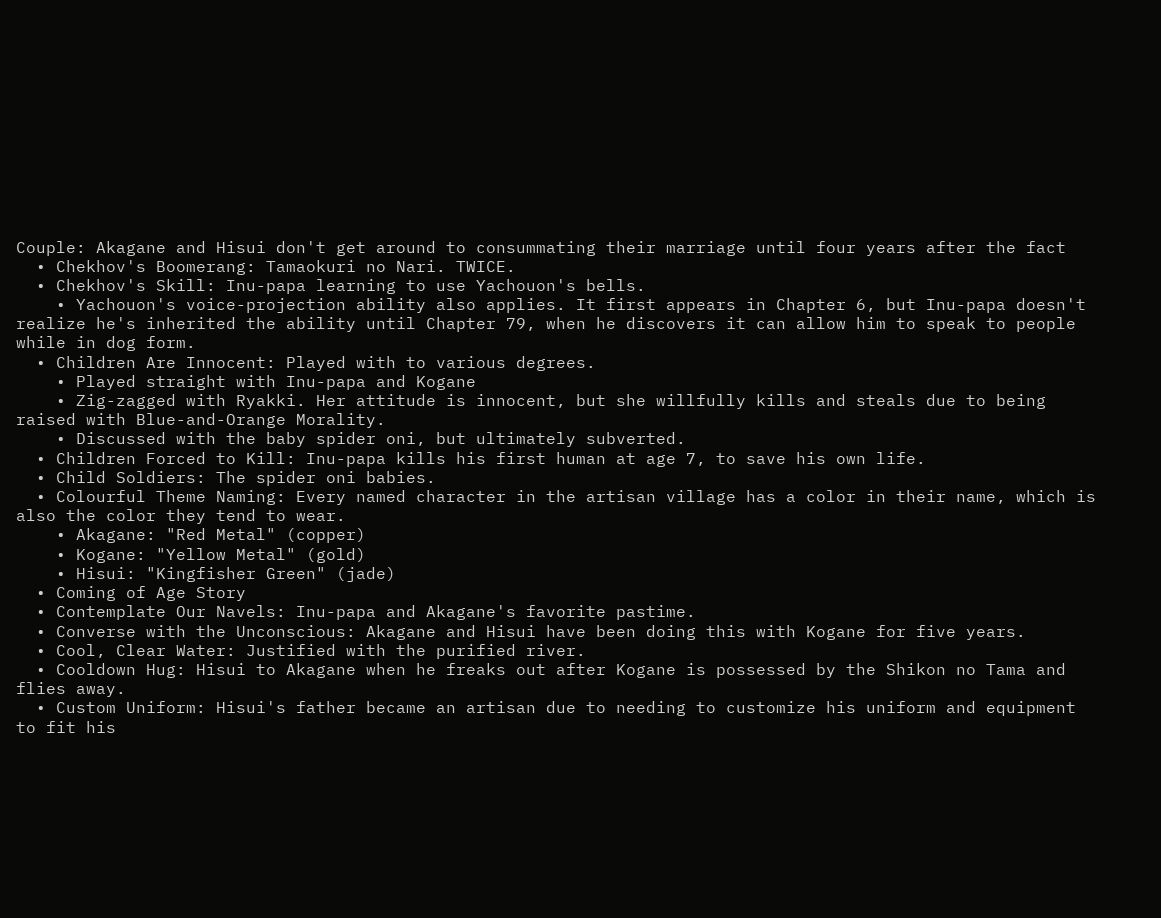Couple: Akagane and Hisui don't get around to consummating their marriage until four years after the fact
  • Chekhov's Boomerang: Tamaokuri no Nari. TWICE.
  • Chekhov's Skill: Inu-papa learning to use Yachouon's bells.
    • Yachouon's voice-projection ability also applies. It first appears in Chapter 6, but Inu-papa doesn't realize he's inherited the ability until Chapter 79, when he discovers it can allow him to speak to people while in dog form.
  • Children Are Innocent: Played with to various degrees.
    • Played straight with Inu-papa and Kogane
    • Zig-zagged with Ryakki. Her attitude is innocent, but she willfully kills and steals due to being raised with Blue-and-Orange Morality.
    • Discussed with the baby spider oni, but ultimately subverted.
  • Children Forced to Kill: Inu-papa kills his first human at age 7, to save his own life.
  • Child Soldiers: The spider oni babies.
  • Colourful Theme Naming: Every named character in the artisan village has a color in their name, which is also the color they tend to wear.
    • Akagane: "Red Metal" (copper)
    • Kogane: "Yellow Metal" (gold)
    • Hisui: "Kingfisher Green" (jade)
  • Coming of Age Story
  • Contemplate Our Navels: Inu-papa and Akagane's favorite pastime.
  • Converse with the Unconscious: Akagane and Hisui have been doing this with Kogane for five years.
  • Cool, Clear Water: Justified with the purified river.
  • Cooldown Hug: Hisui to Akagane when he freaks out after Kogane is possessed by the Shikon no Tama and flies away.
  • Custom Uniform: Hisui's father became an artisan due to needing to customize his uniform and equipment to fit his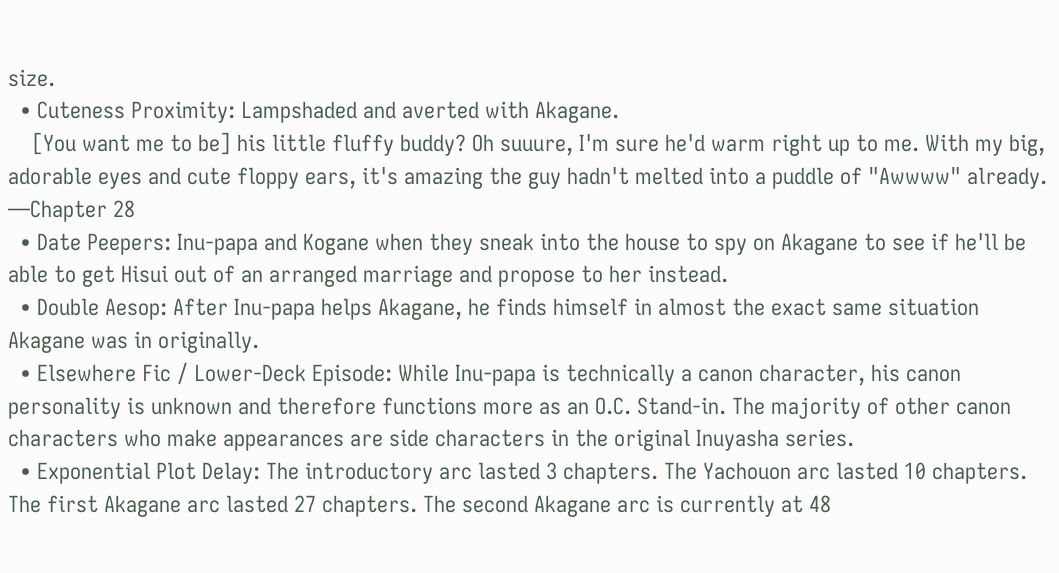size.
  • Cuteness Proximity: Lampshaded and averted with Akagane.
    [You want me to be] his little fluffy buddy? Oh suuure, I'm sure he'd warm right up to me. With my big, adorable eyes and cute floppy ears, it's amazing the guy hadn't melted into a puddle of "Awwww" already. —Chapter 28
  • Date Peepers: Inu-papa and Kogane when they sneak into the house to spy on Akagane to see if he'll be able to get Hisui out of an arranged marriage and propose to her instead.
  • Double Aesop: After Inu-papa helps Akagane, he finds himself in almost the exact same situation Akagane was in originally.
  • Elsewhere Fic / Lower-Deck Episode: While Inu-papa is technically a canon character, his canon personality is unknown and therefore functions more as an O.C. Stand-in. The majority of other canon characters who make appearances are side characters in the original Inuyasha series.
  • Exponential Plot Delay: The introductory arc lasted 3 chapters. The Yachouon arc lasted 10 chapters. The first Akagane arc lasted 27 chapters. The second Akagane arc is currently at 48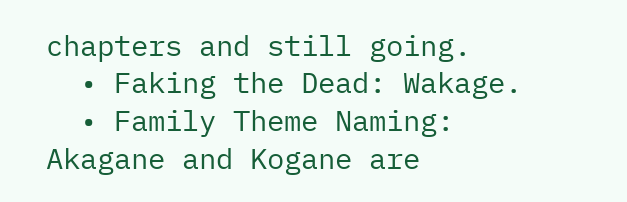chapters and still going.
  • Faking the Dead: Wakage.
  • Family Theme Naming: Akagane and Kogane are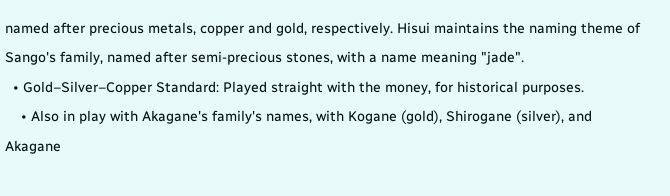named after precious metals, copper and gold, respectively. Hisui maintains the naming theme of Sango's family, named after semi-precious stones, with a name meaning "jade".
  • Gold–Silver–Copper Standard: Played straight with the money, for historical purposes.
    • Also in play with Akagane's family's names, with Kogane (gold), Shirogane (silver), and Akagane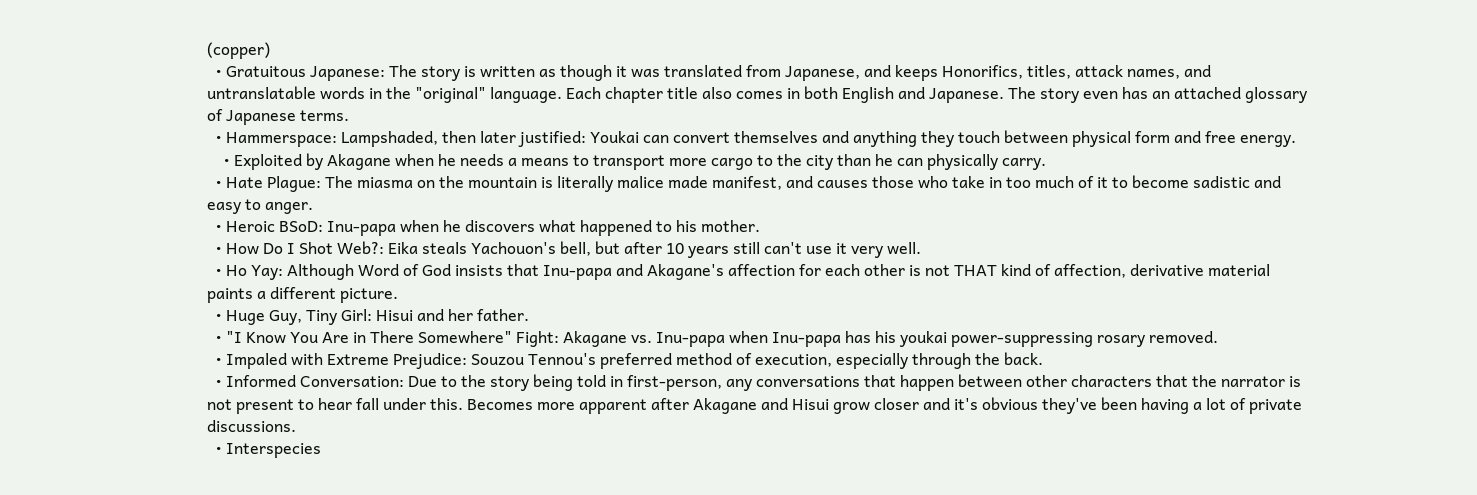(copper)
  • Gratuitous Japanese: The story is written as though it was translated from Japanese, and keeps Honorifics, titles, attack names, and untranslatable words in the "original" language. Each chapter title also comes in both English and Japanese. The story even has an attached glossary of Japanese terms.
  • Hammerspace: Lampshaded, then later justified: Youkai can convert themselves and anything they touch between physical form and free energy.
    • Exploited by Akagane when he needs a means to transport more cargo to the city than he can physically carry.
  • Hate Plague: The miasma on the mountain is literally malice made manifest, and causes those who take in too much of it to become sadistic and easy to anger.
  • Heroic BSoD: Inu-papa when he discovers what happened to his mother.
  • How Do I Shot Web?: Eika steals Yachouon's bell, but after 10 years still can't use it very well.
  • Ho Yay: Although Word of God insists that Inu-papa and Akagane's affection for each other is not THAT kind of affection, derivative material paints a different picture.
  • Huge Guy, Tiny Girl: Hisui and her father.
  • "I Know You Are in There Somewhere" Fight: Akagane vs. Inu-papa when Inu-papa has his youkai power-suppressing rosary removed.
  • Impaled with Extreme Prejudice: Souzou Tennou's preferred method of execution, especially through the back.
  • Informed Conversation: Due to the story being told in first-person, any conversations that happen between other characters that the narrator is not present to hear fall under this. Becomes more apparent after Akagane and Hisui grow closer and it's obvious they've been having a lot of private discussions.
  • Interspecies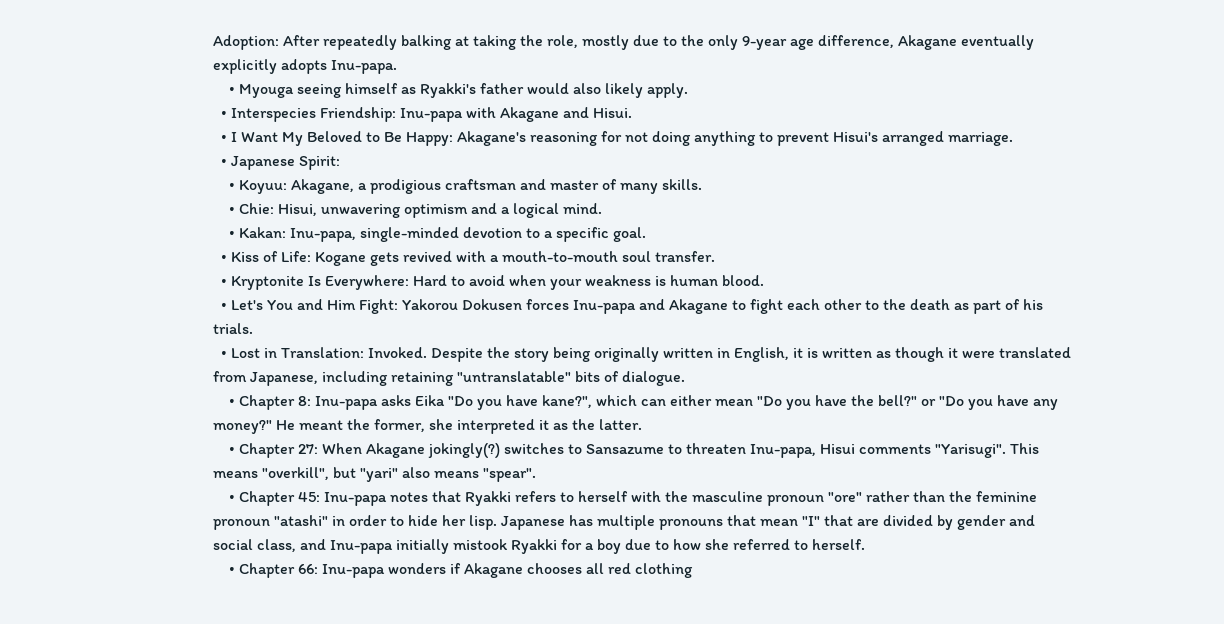Adoption: After repeatedly balking at taking the role, mostly due to the only 9-year age difference, Akagane eventually explicitly adopts Inu-papa.
    • Myouga seeing himself as Ryakki's father would also likely apply.
  • Interspecies Friendship: Inu-papa with Akagane and Hisui.
  • I Want My Beloved to Be Happy: Akagane's reasoning for not doing anything to prevent Hisui's arranged marriage.
  • Japanese Spirit:
    • Koyuu: Akagane, a prodigious craftsman and master of many skills.
    • Chie: Hisui, unwavering optimism and a logical mind.
    • Kakan: Inu-papa, single-minded devotion to a specific goal.
  • Kiss of Life: Kogane gets revived with a mouth-to-mouth soul transfer.
  • Kryptonite Is Everywhere: Hard to avoid when your weakness is human blood.
  • Let's You and Him Fight: Yakorou Dokusen forces Inu-papa and Akagane to fight each other to the death as part of his trials.
  • Lost in Translation: Invoked. Despite the story being originally written in English, it is written as though it were translated from Japanese, including retaining "untranslatable" bits of dialogue.
    • Chapter 8: Inu-papa asks Eika "Do you have kane?", which can either mean "Do you have the bell?" or "Do you have any money?" He meant the former, she interpreted it as the latter.
    • Chapter 27: When Akagane jokingly(?) switches to Sansazume to threaten Inu-papa, Hisui comments "Yarisugi". This means "overkill", but "yari" also means "spear".
    • Chapter 45: Inu-papa notes that Ryakki refers to herself with the masculine pronoun "ore" rather than the feminine pronoun "atashi" in order to hide her lisp. Japanese has multiple pronouns that mean "I" that are divided by gender and social class, and Inu-papa initially mistook Ryakki for a boy due to how she referred to herself.
    • Chapter 66: Inu-papa wonders if Akagane chooses all red clothing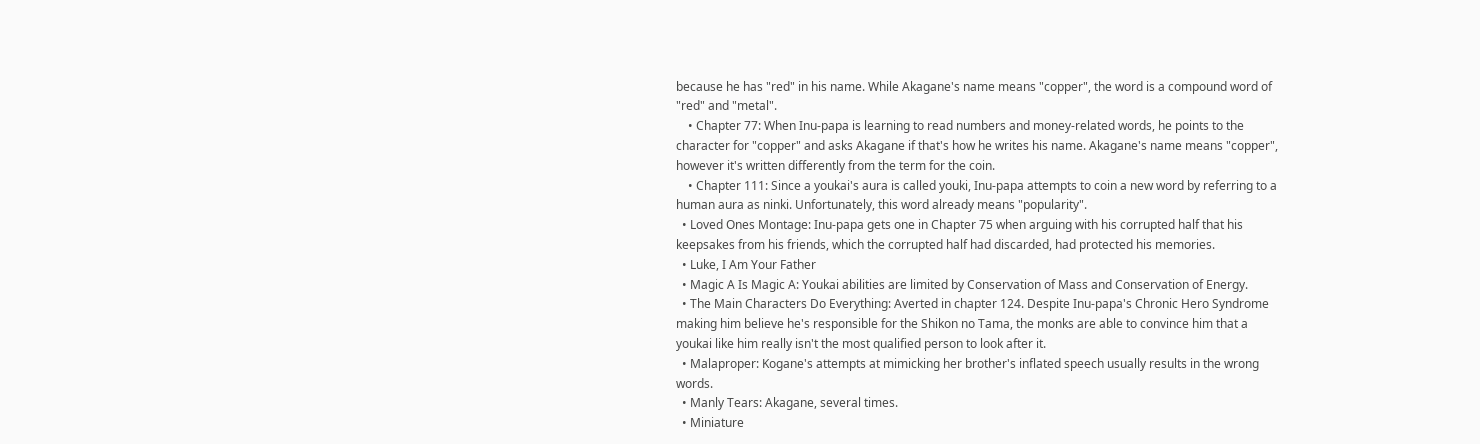because he has "red" in his name. While Akagane's name means "copper", the word is a compound word of "red" and "metal".
    • Chapter 77: When Inu-papa is learning to read numbers and money-related words, he points to the character for "copper" and asks Akagane if that's how he writes his name. Akagane's name means "copper", however it's written differently from the term for the coin.
    • Chapter 111: Since a youkai's aura is called youki, Inu-papa attempts to coin a new word by referring to a human aura as ninki. Unfortunately, this word already means "popularity".
  • Loved Ones Montage: Inu-papa gets one in Chapter 75 when arguing with his corrupted half that his keepsakes from his friends, which the corrupted half had discarded, had protected his memories.
  • Luke, I Am Your Father
  • Magic A Is Magic A: Youkai abilities are limited by Conservation of Mass and Conservation of Energy.
  • The Main Characters Do Everything: Averted in chapter 124. Despite Inu-papa's Chronic Hero Syndrome making him believe he's responsible for the Shikon no Tama, the monks are able to convince him that a youkai like him really isn't the most qualified person to look after it.
  • Malaproper: Kogane's attempts at mimicking her brother's inflated speech usually results in the wrong words.
  • Manly Tears: Akagane, several times.
  • Miniature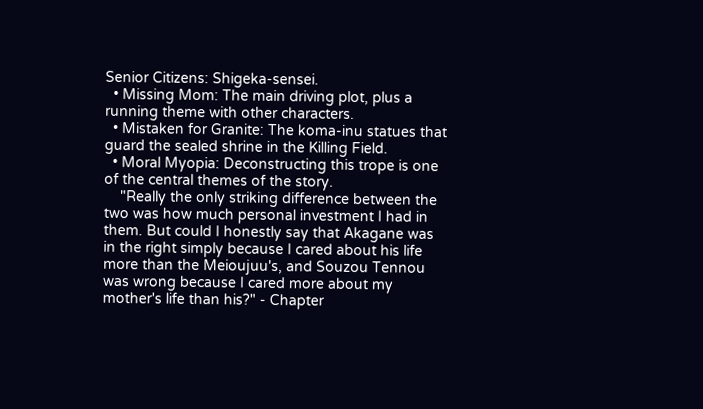Senior Citizens: Shigeka-sensei.
  • Missing Mom: The main driving plot, plus a running theme with other characters.
  • Mistaken for Granite: The koma-inu statues that guard the sealed shrine in the Killing Field.
  • Moral Myopia: Deconstructing this trope is one of the central themes of the story.
    "Really the only striking difference between the two was how much personal investment I had in them. But could I honestly say that Akagane was in the right simply because I cared about his life more than the Meioujuu's, and Souzou Tennou was wrong because I cared more about my mother's life than his?" - Chapter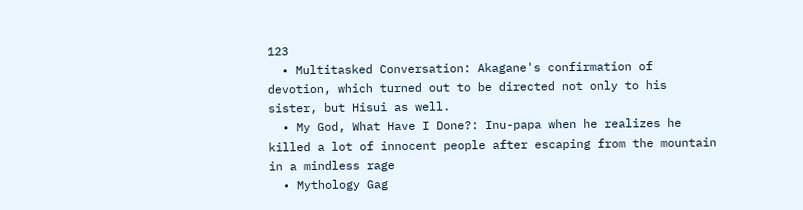123
  • Multitasked Conversation: Akagane's confirmation of devotion, which turned out to be directed not only to his sister, but Hisui as well.
  • My God, What Have I Done?: Inu-papa when he realizes he killed a lot of innocent people after escaping from the mountain in a mindless rage
  • Mythology Gag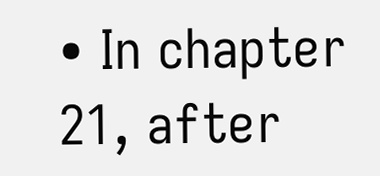• In chapter 21, after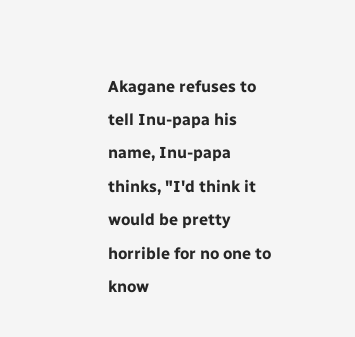Akagane refuses to tell Inu-papa his name, Inu-papa thinks, "I'd think it would be pretty horrible for no one to know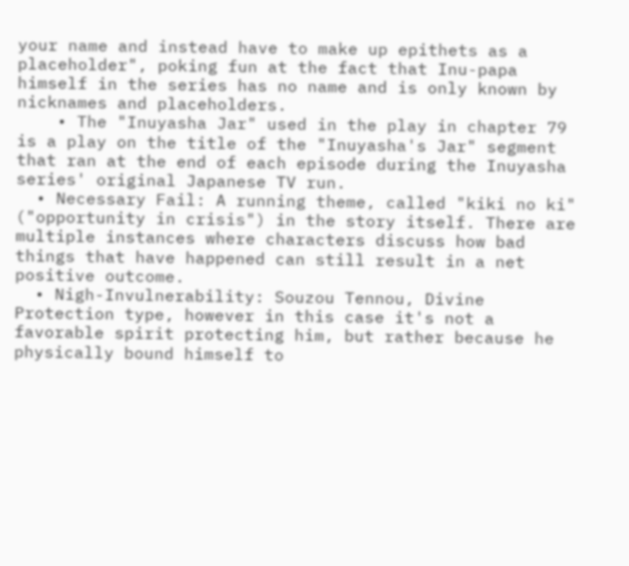your name and instead have to make up epithets as a placeholder", poking fun at the fact that Inu-papa himself in the series has no name and is only known by nicknames and placeholders.
    • The "Inuyasha Jar" used in the play in chapter 79 is a play on the title of the "Inuyasha's Jar" segment that ran at the end of each episode during the Inuyasha series' original Japanese TV run.
  • Necessary Fail: A running theme, called "kiki no ki" ("opportunity in crisis") in the story itself. There are multiple instances where characters discuss how bad things that have happened can still result in a net positive outcome.
  • Nigh-Invulnerability: Souzou Tennou, Divine Protection type, however in this case it's not a favorable spirit protecting him, but rather because he physically bound himself to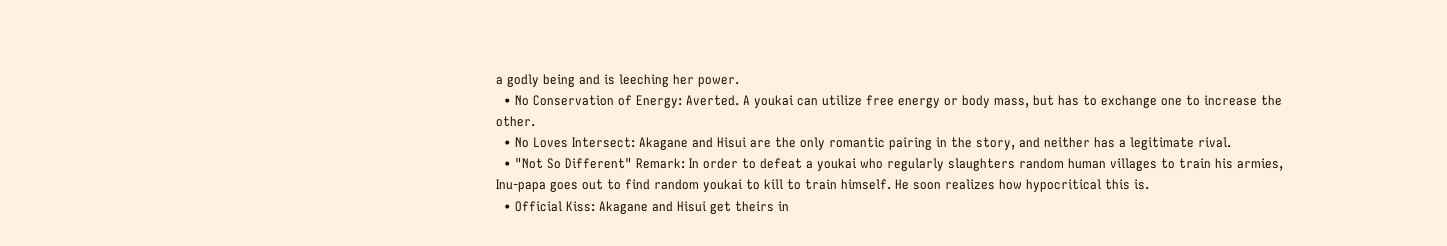a godly being and is leeching her power.
  • No Conservation of Energy: Averted. A youkai can utilize free energy or body mass, but has to exchange one to increase the other.
  • No Loves Intersect: Akagane and Hisui are the only romantic pairing in the story, and neither has a legitimate rival.
  • "Not So Different" Remark: In order to defeat a youkai who regularly slaughters random human villages to train his armies, Inu-papa goes out to find random youkai to kill to train himself. He soon realizes how hypocritical this is.
  • Official Kiss: Akagane and Hisui get theirs in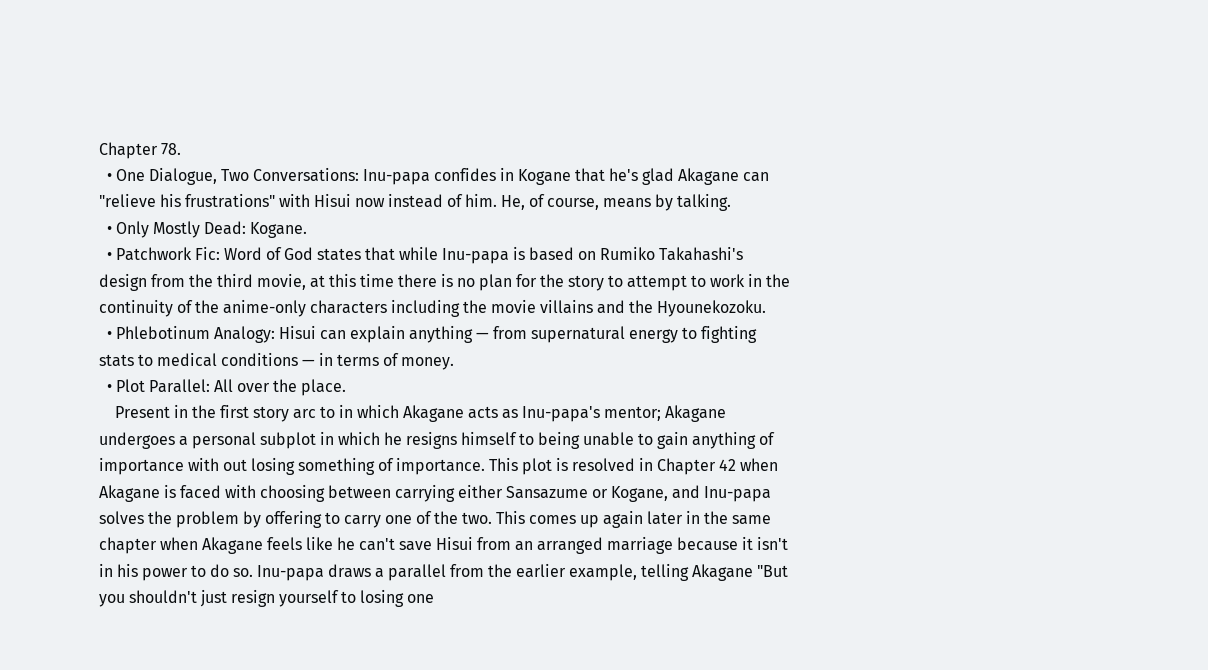Chapter 78.
  • One Dialogue, Two Conversations: Inu-papa confides in Kogane that he's glad Akagane can "relieve his frustrations" with Hisui now instead of him. He, of course, means by talking.
  • Only Mostly Dead: Kogane.
  • Patchwork Fic: Word of God states that while Inu-papa is based on Rumiko Takahashi's design from the third movie, at this time there is no plan for the story to attempt to work in the continuity of the anime-only characters including the movie villains and the Hyounekozoku.
  • Phlebotinum Analogy: Hisui can explain anything — from supernatural energy to fighting stats to medical conditions — in terms of money.
  • Plot Parallel: All over the place.
    Present in the first story arc to in which Akagane acts as Inu-papa's mentor; Akagane undergoes a personal subplot in which he resigns himself to being unable to gain anything of importance with out losing something of importance. This plot is resolved in Chapter 42 when Akagane is faced with choosing between carrying either Sansazume or Kogane, and Inu-papa solves the problem by offering to carry one of the two. This comes up again later in the same chapter when Akagane feels like he can't save Hisui from an arranged marriage because it isn't in his power to do so. Inu-papa draws a parallel from the earlier example, telling Akagane "But you shouldn't just resign yourself to losing one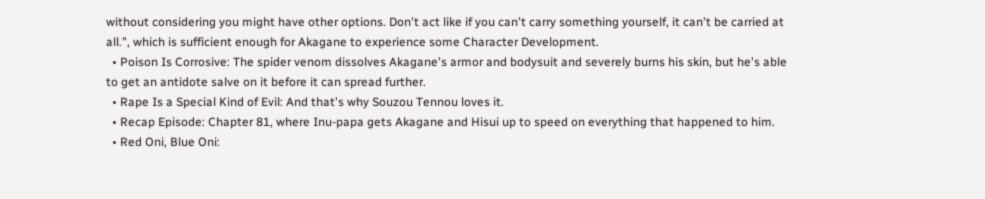without considering you might have other options. Don't act like if you can't carry something yourself, it can't be carried at all.", which is sufficient enough for Akagane to experience some Character Development.
  • Poison Is Corrosive: The spider venom dissolves Akagane's armor and bodysuit and severely burns his skin, but he's able to get an antidote salve on it before it can spread further.
  • Rape Is a Special Kind of Evil: And that's why Souzou Tennou loves it.
  • Recap Episode: Chapter 81, where Inu-papa gets Akagane and Hisui up to speed on everything that happened to him.
  • Red Oni, Blue Oni: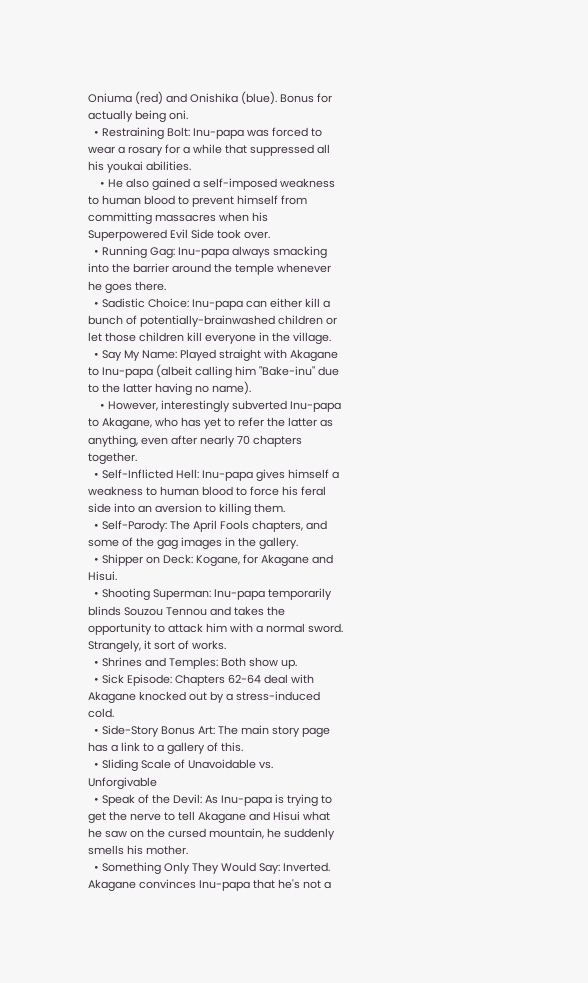Oniuma (red) and Onishika (blue). Bonus for actually being oni.
  • Restraining Bolt: Inu-papa was forced to wear a rosary for a while that suppressed all his youkai abilities.
    • He also gained a self-imposed weakness to human blood to prevent himself from committing massacres when his Superpowered Evil Side took over.
  • Running Gag: Inu-papa always smacking into the barrier around the temple whenever he goes there.
  • Sadistic Choice: Inu-papa can either kill a bunch of potentially-brainwashed children or let those children kill everyone in the village.
  • Say My Name: Played straight with Akagane to Inu-papa (albeit calling him "Bake-inu" due to the latter having no name).
    • However, interestingly subverted Inu-papa to Akagane, who has yet to refer the latter as anything, even after nearly 70 chapters together.
  • Self-Inflicted Hell: Inu-papa gives himself a weakness to human blood to force his feral side into an aversion to killing them.
  • Self-Parody: The April Fools chapters, and some of the gag images in the gallery.
  • Shipper on Deck: Kogane, for Akagane and Hisui.
  • Shooting Superman: Inu-papa temporarily blinds Souzou Tennou and takes the opportunity to attack him with a normal sword. Strangely, it sort of works.
  • Shrines and Temples: Both show up.
  • Sick Episode: Chapters 62-64 deal with Akagane knocked out by a stress-induced cold.
  • Side-Story Bonus Art: The main story page has a link to a gallery of this.
  • Sliding Scale of Unavoidable vs. Unforgivable
  • Speak of the Devil: As Inu-papa is trying to get the nerve to tell Akagane and Hisui what he saw on the cursed mountain, he suddenly smells his mother.
  • Something Only They Would Say: Inverted. Akagane convinces Inu-papa that he's not a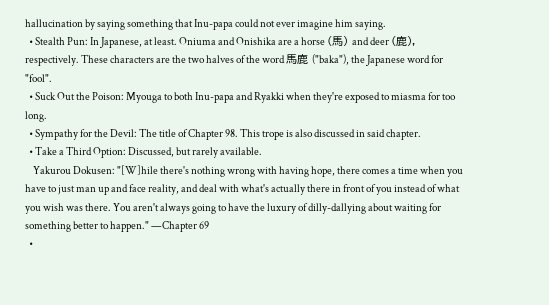hallucination by saying something that Inu-papa could not ever imagine him saying.
  • Stealth Pun: In Japanese, at least. Oniuma and Onishika are a horse (馬) and deer (鹿), respectively. These characters are the two halves of the word 馬鹿 ("baka"), the Japanese word for "fool".
  • Suck Out the Poison: Myouga to both Inu-papa and Ryakki when they're exposed to miasma for too long.
  • Sympathy for the Devil: The title of Chapter 98. This trope is also discussed in said chapter.
  • Take a Third Option: Discussed, but rarely available.
    Yakurou Dokusen: "[W]hile there's nothing wrong with having hope, there comes a time when you have to just man up and face reality, and deal with what's actually there in front of you instead of what you wish was there. You aren't always going to have the luxury of dilly-dallying about waiting for something better to happen." —Chapter 69
  •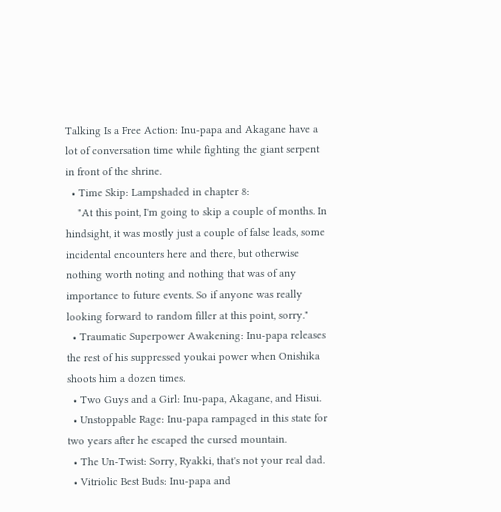Talking Is a Free Action: Inu-papa and Akagane have a lot of conversation time while fighting the giant serpent in front of the shrine.
  • Time Skip: Lampshaded in chapter 8:
    "At this point, I'm going to skip a couple of months. In hindsight, it was mostly just a couple of false leads, some incidental encounters here and there, but otherwise nothing worth noting and nothing that was of any importance to future events. So if anyone was really looking forward to random filler at this point, sorry."
  • Traumatic Superpower Awakening: Inu-papa releases the rest of his suppressed youkai power when Onishika shoots him a dozen times.
  • Two Guys and a Girl: Inu-papa, Akagane, and Hisui.
  • Unstoppable Rage: Inu-papa rampaged in this state for two years after he escaped the cursed mountain.
  • The Un-Twist: Sorry, Ryakki, that's not your real dad.
  • Vitriolic Best Buds: Inu-papa and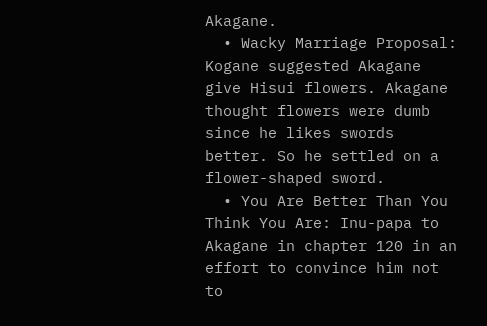Akagane.
  • Wacky Marriage Proposal: Kogane suggested Akagane give Hisui flowers. Akagane thought flowers were dumb since he likes swords better. So he settled on a flower-shaped sword.
  • You Are Better Than You Think You Are: Inu-papa to Akagane in chapter 120 in an effort to convince him not to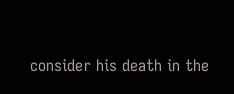consider his death in the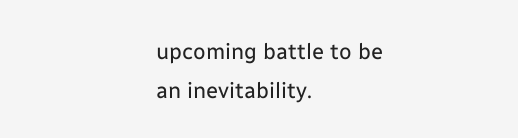upcoming battle to be an inevitability.